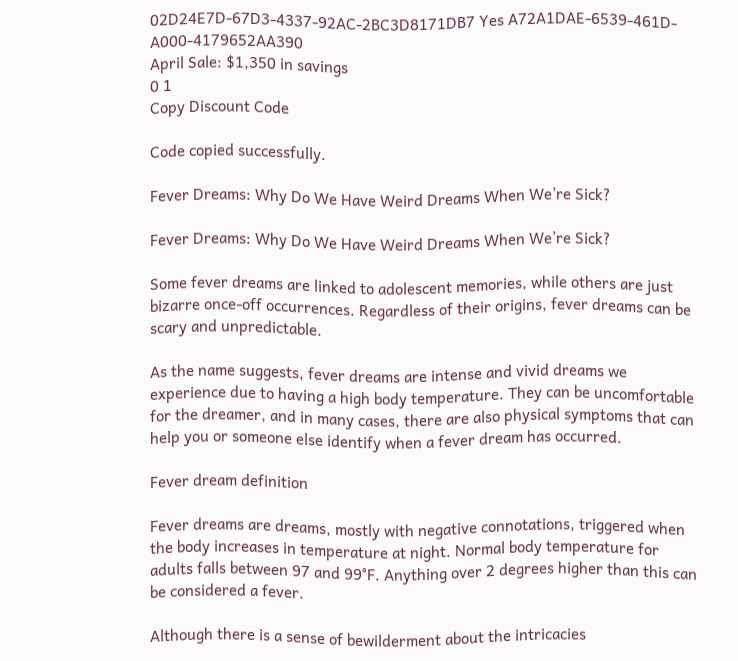02D24E7D-67D3-4337-92AC-2BC3D8171DB7 Yes A72A1DAE-6539-461D-A000-4179652AA390
April Sale: $1,350 in savings
0 1
Copy Discount Code

Code copied successfully.

Fever Dreams: Why Do We Have Weird Dreams When We’re Sick?

Fever Dreams: Why Do We Have Weird Dreams When We’re Sick?

Some fever dreams are linked to adolescent memories, while others are just bizarre once-off occurrences. Regardless of their origins, fever dreams can be scary and unpredictable.

As the name suggests, fever dreams are intense and vivid dreams we experience due to having a high body temperature. They can be uncomfortable for the dreamer, and in many cases, there are also physical symptoms that can help you or someone else identify when a fever dream has occurred.

Fever dream definition

Fever dreams are dreams, mostly with negative connotations, triggered when the body increases in temperature at night. Normal body temperature for adults falls between 97 and 99°F. Anything over 2 degrees higher than this can be considered a fever.

Although there is a sense of bewilderment about the intricacies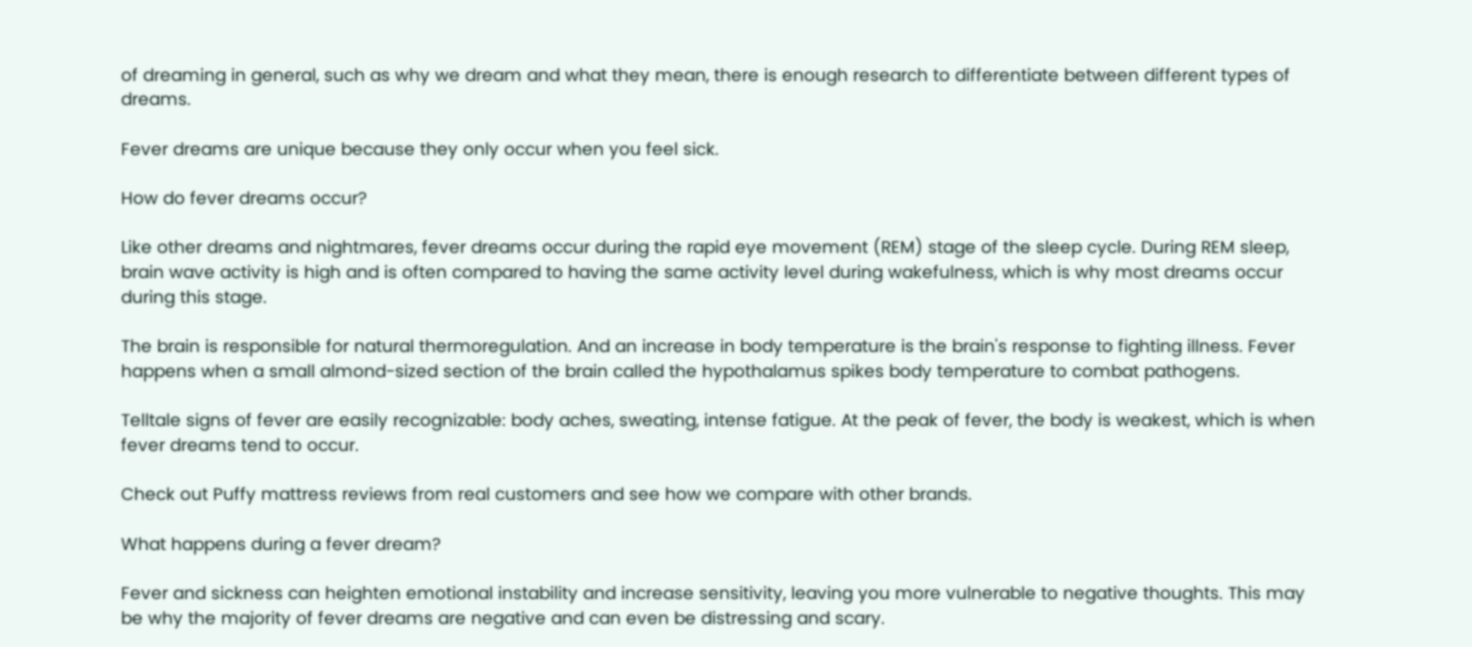of dreaming in general, such as why we dream and what they mean, there is enough research to differentiate between different types of dreams.

Fever dreams are unique because they only occur when you feel sick.

How do fever dreams occur?

Like other dreams and nightmares, fever dreams occur during the rapid eye movement (REM) stage of the sleep cycle. During REM sleep, brain wave activity is high and is often compared to having the same activity level during wakefulness, which is why most dreams occur during this stage.

The brain is responsible for natural thermoregulation. And an increase in body temperature is the brain's response to fighting illness. Fever happens when a small almond-sized section of the brain called the hypothalamus spikes body temperature to combat pathogens.

Telltale signs of fever are easily recognizable: body aches, sweating, intense fatigue. At the peak of fever, the body is weakest, which is when fever dreams tend to occur.

Check out Puffy mattress reviews from real customers and see how we compare with other brands.

What happens during a fever dream?

Fever and sickness can heighten emotional instability and increase sensitivity, leaving you more vulnerable to negative thoughts. This may be why the majority of fever dreams are negative and can even be distressing and scary.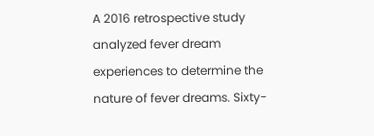A 2016 retrospective study analyzed fever dream experiences to determine the nature of fever dreams. Sixty-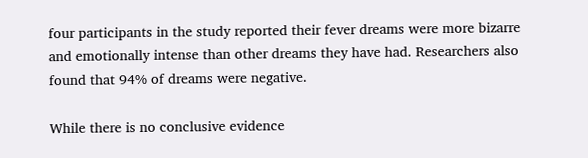four participants in the study reported their fever dreams were more bizarre and emotionally intense than other dreams they have had. Researchers also found that 94% of dreams were negative.

While there is no conclusive evidence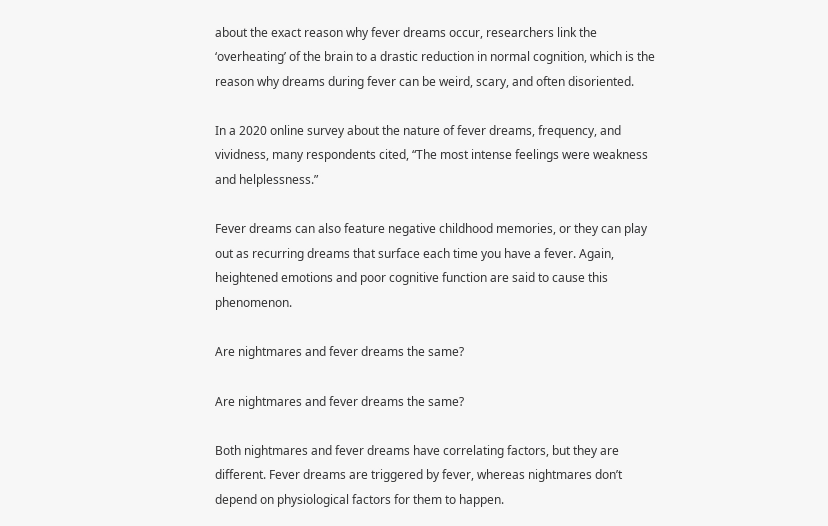about the exact reason why fever dreams occur, researchers link the ‘overheating’ of the brain to a drastic reduction in normal cognition, which is the reason why dreams during fever can be weird, scary, and often disoriented.

In a 2020 online survey about the nature of fever dreams, frequency, and vividness, many respondents cited, “The most intense feelings were weakness and helplessness.”

Fever dreams can also feature negative childhood memories, or they can play out as recurring dreams that surface each time you have a fever. Again, heightened emotions and poor cognitive function are said to cause this phenomenon.

Are nightmares and fever dreams the same?

Are nightmares and fever dreams the same?

Both nightmares and fever dreams have correlating factors, but they are different. Fever dreams are triggered by fever, whereas nightmares don’t depend on physiological factors for them to happen.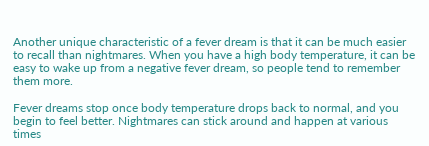Another unique characteristic of a fever dream is that it can be much easier to recall than nightmares. When you have a high body temperature, it can be easy to wake up from a negative fever dream, so people tend to remember them more.

Fever dreams stop once body temperature drops back to normal, and you begin to feel better. Nightmares can stick around and happen at various times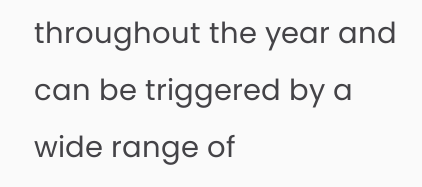throughout the year and can be triggered by a wide range of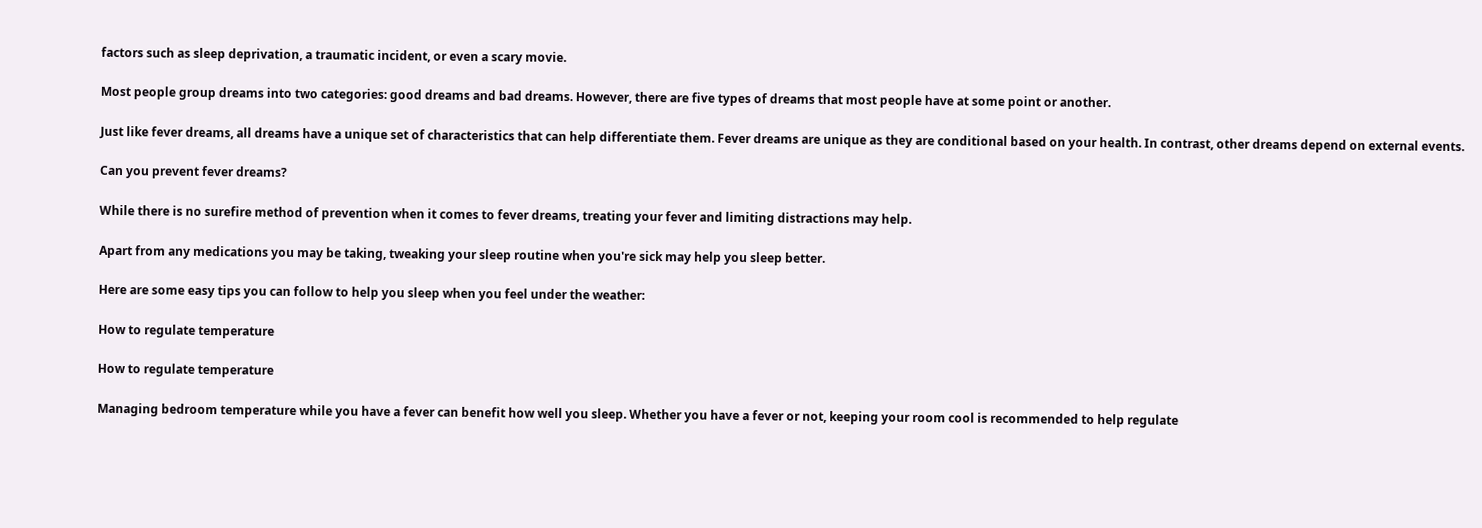factors such as sleep deprivation, a traumatic incident, or even a scary movie.

Most people group dreams into two categories: good dreams and bad dreams. However, there are five types of dreams that most people have at some point or another.

Just like fever dreams, all dreams have a unique set of characteristics that can help differentiate them. Fever dreams are unique as they are conditional based on your health. In contrast, other dreams depend on external events.

Can you prevent fever dreams?

While there is no surefire method of prevention when it comes to fever dreams, treating your fever and limiting distractions may help.

Apart from any medications you may be taking, tweaking your sleep routine when you're sick may help you sleep better.

Here are some easy tips you can follow to help you sleep when you feel under the weather:

How to regulate temperature

How to regulate temperature

Managing bedroom temperature while you have a fever can benefit how well you sleep. Whether you have a fever or not, keeping your room cool is recommended to help regulate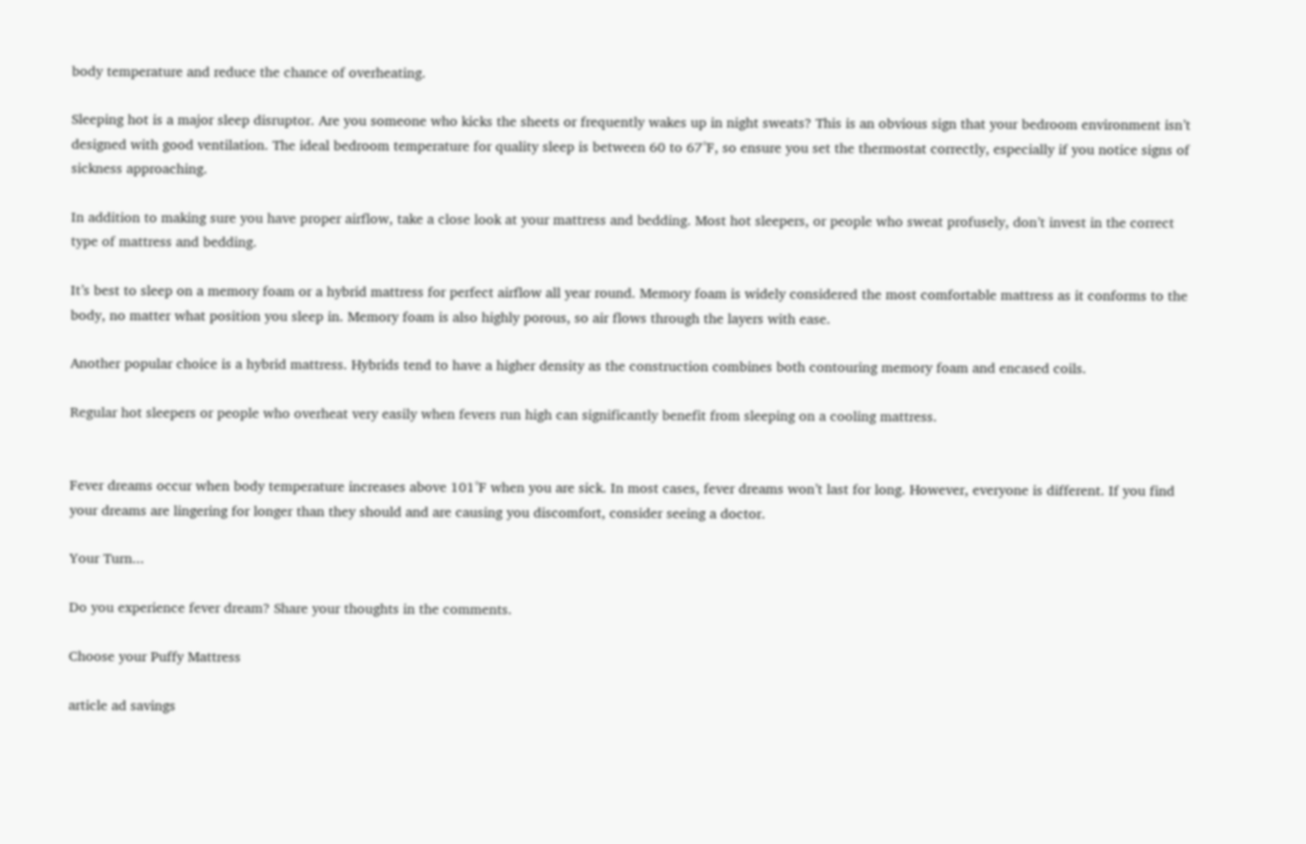body temperature and reduce the chance of overheating.

Sleeping hot is a major sleep disruptor. Are you someone who kicks the sheets or frequently wakes up in night sweats? This is an obvious sign that your bedroom environment isn’t designed with good ventilation. The ideal bedroom temperature for quality sleep is between 60 to 67°F, so ensure you set the thermostat correctly, especially if you notice signs of sickness approaching.

In addition to making sure you have proper airflow, take a close look at your mattress and bedding. Most hot sleepers, or people who sweat profusely, don’t invest in the correct type of mattress and bedding.

It’s best to sleep on a memory foam or a hybrid mattress for perfect airflow all year round. Memory foam is widely considered the most comfortable mattress as it conforms to the body, no matter what position you sleep in. Memory foam is also highly porous, so air flows through the layers with ease.

Another popular choice is a hybrid mattress. Hybrids tend to have a higher density as the construction combines both contouring memory foam and encased coils.

Regular hot sleepers or people who overheat very easily when fevers run high can significantly benefit from sleeping on a cooling mattress.


Fever dreams occur when body temperature increases above 101°F when you are sick. In most cases, fever dreams won’t last for long. However, everyone is different. If you find your dreams are lingering for longer than they should and are causing you discomfort, consider seeing a doctor.

Your Turn...

Do you experience fever dream? Share your thoughts in the comments.

Choose your Puffy Mattress

article ad savings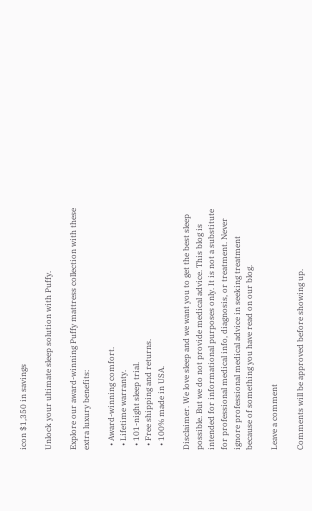icon $1,350 in savings

Unlock your ultimate sleep solution with Puffy.

Explore our award-winning Puffy mattress collection with these extra luxury benefits:

  • Award-winning comfort.
  • Lifetime warranty.
  • 101-night sleep trial.
  • Free shipping and returns.
  • 100% made in USA.

Disclaimer. We love sleep and we want you to get the best sleep possible. But we do not provide medical advice. This blog is intended for informational purposes only. It is not a substitute for professional medical info, diagnosis, or treatment. Never ignore professional medical advice in seeking treatment because of something you have read on our blog.

Leave a comment

Comments will be approved before showing up.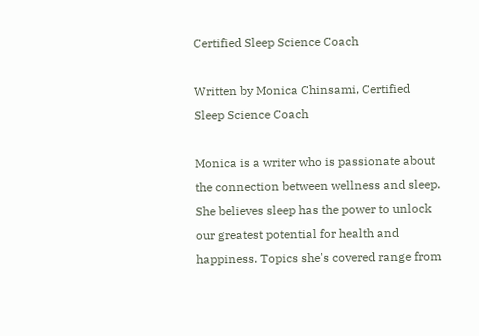Certified Sleep Science Coach

Written by Monica Chinsami, Certified Sleep Science Coach

Monica is a writer who is passionate about the connection between wellness and sleep. She believes sleep has the power to unlock our greatest potential for health and happiness. Topics she's covered range from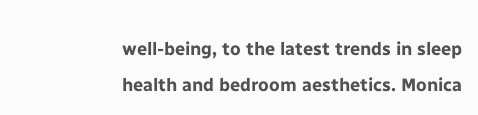well-being, to the latest trends in sleep health and bedroom aesthetics. Monica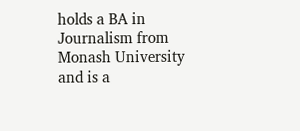holds a BA in Journalism from Monash University and is a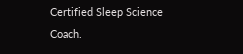Certified Sleep Science Coach.